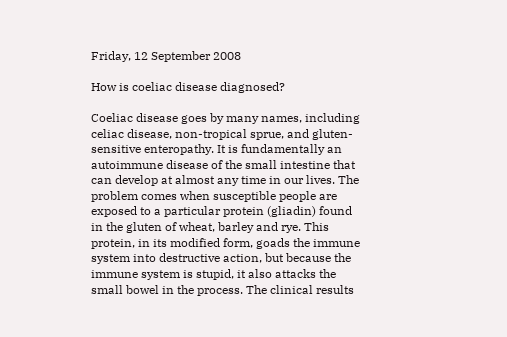Friday, 12 September 2008

How is coeliac disease diagnosed?

Coeliac disease goes by many names, including celiac disease, non-tropical sprue, and gluten-sensitive enteropathy. It is fundamentally an autoimmune disease of the small intestine that can develop at almost any time in our lives. The problem comes when susceptible people are exposed to a particular protein (gliadin) found in the gluten of wheat, barley and rye. This protein, in its modified form, goads the immune system into destructive action, but because the immune system is stupid, it also attacks the small bowel in the process. The clinical results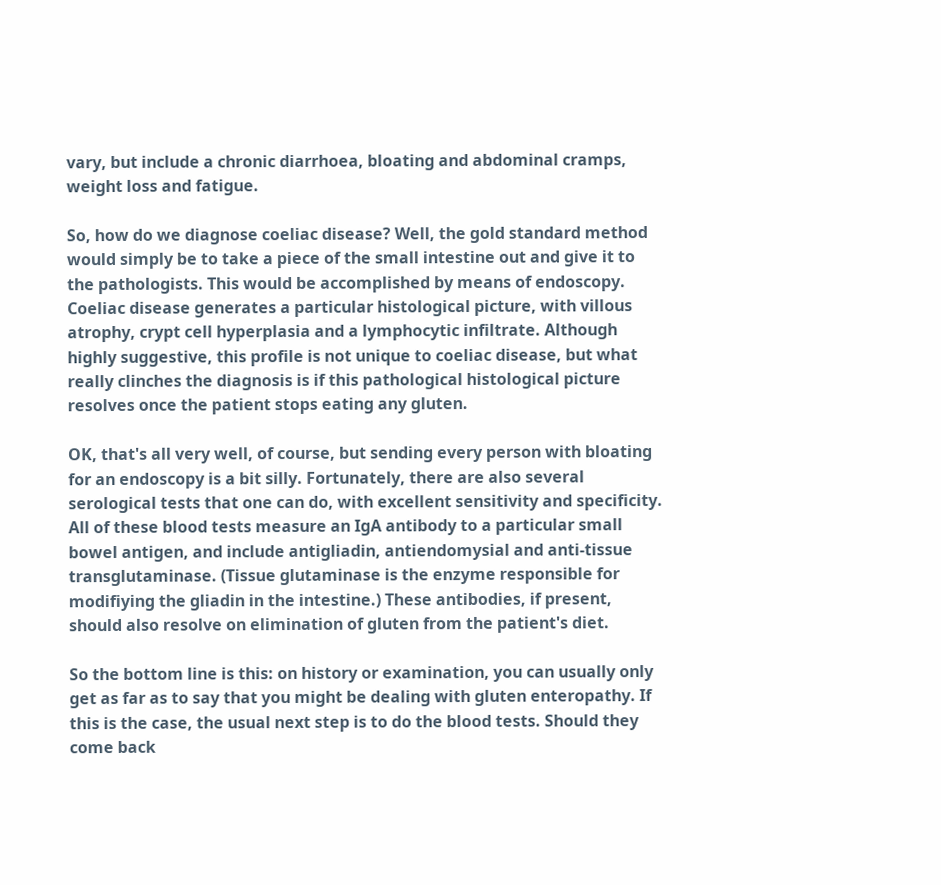vary, but include a chronic diarrhoea, bloating and abdominal cramps, weight loss and fatigue.

So, how do we diagnose coeliac disease? Well, the gold standard method would simply be to take a piece of the small intestine out and give it to the pathologists. This would be accomplished by means of endoscopy. Coeliac disease generates a particular histological picture, with villous atrophy, crypt cell hyperplasia and a lymphocytic infiltrate. Although highly suggestive, this profile is not unique to coeliac disease, but what really clinches the diagnosis is if this pathological histological picture resolves once the patient stops eating any gluten.

OK, that's all very well, of course, but sending every person with bloating for an endoscopy is a bit silly. Fortunately, there are also several serological tests that one can do, with excellent sensitivity and specificity. All of these blood tests measure an IgA antibody to a particular small bowel antigen, and include antigliadin, antiendomysial and anti-tissue transglutaminase. (Tissue glutaminase is the enzyme responsible for modifiying the gliadin in the intestine.) These antibodies, if present, should also resolve on elimination of gluten from the patient's diet.

So the bottom line is this: on history or examination, you can usually only get as far as to say that you might be dealing with gluten enteropathy. If this is the case, the usual next step is to do the blood tests. Should they come back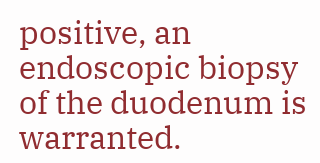positive, an endoscopic biopsy of the duodenum is warranted.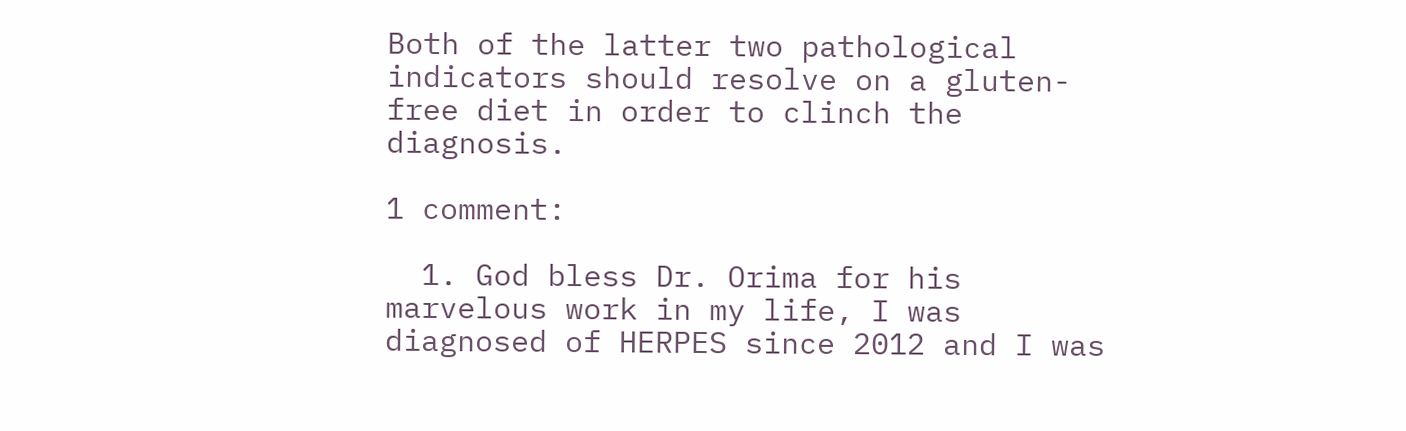Both of the latter two pathological indicators should resolve on a gluten-free diet in order to clinch the diagnosis.

1 comment:

  1. God bless Dr. Orima for his marvelous work in my life, I was diagnosed of HERPES since 2012 and I was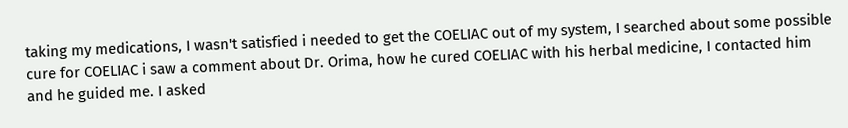taking my medications, I wasn't satisfied i needed to get the COELIAC out of my system, I searched about some possible cure for COELIAC i saw a comment about Dr. Orima, how he cured COELIAC with his herbal medicine, I contacted him and he guided me. I asked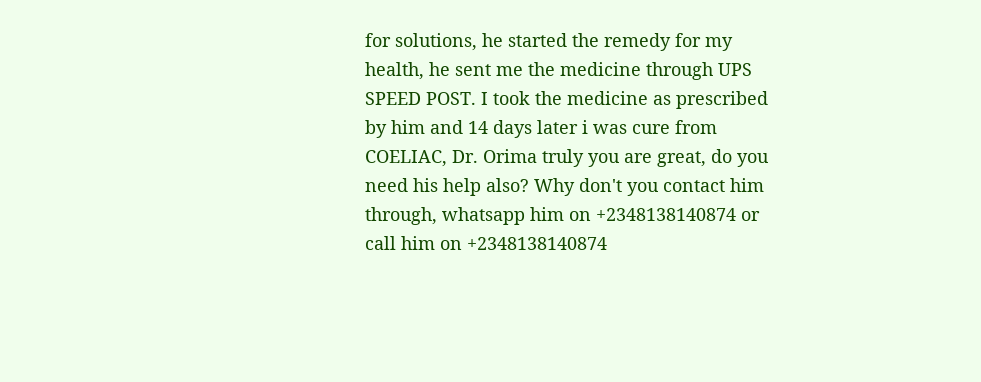for solutions, he started the remedy for my health, he sent me the medicine through UPS SPEED POST. I took the medicine as prescribed by him and 14 days later i was cure from COELIAC, Dr. Orima truly you are great, do you need his help also? Why don't you contact him through, whatsapp him on +2348138140874 or call him on +2348138140874